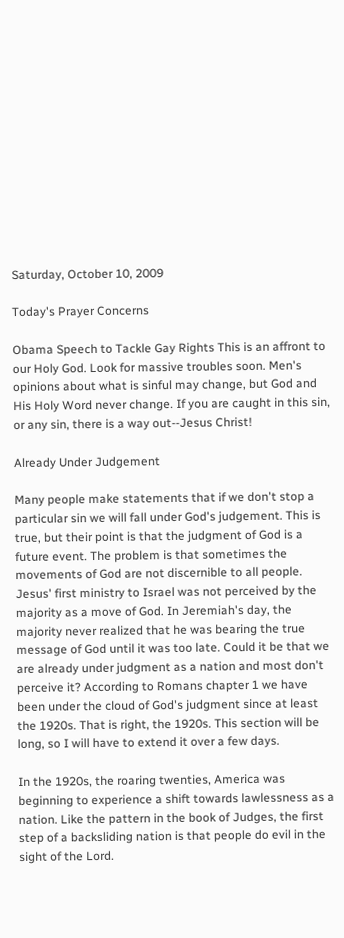Saturday, October 10, 2009

Today's Prayer Concerns

Obama Speech to Tackle Gay Rights This is an affront to our Holy God. Look for massive troubles soon. Men's opinions about what is sinful may change, but God and His Holy Word never change. If you are caught in this sin, or any sin, there is a way out--Jesus Christ!

Already Under Judgement

Many people make statements that if we don't stop a particular sin we will fall under God's judgement. This is true, but their point is that the judgment of God is a future event. The problem is that sometimes the movements of God are not discernible to all people. Jesus' first ministry to Israel was not perceived by the majority as a move of God. In Jeremiah's day, the majority never realized that he was bearing the true message of God until it was too late. Could it be that we are already under judgment as a nation and most don't perceive it? According to Romans chapter 1 we have been under the cloud of God's judgment since at least the 1920s. That is right, the 1920s. This section will be long, so I will have to extend it over a few days.

In the 1920s, the roaring twenties, America was beginning to experience a shift towards lawlessness as a nation. Like the pattern in the book of Judges, the first step of a backsliding nation is that people do evil in the sight of the Lord.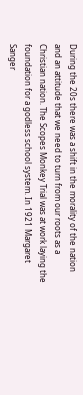During the 20s there was a shift in the morality of the nation and an attitude that we need to turn from our roots as a Christian nation. The Scopes Monkey Trial was at work laying the foundation for a godless school system. In 1921 Margaret Sanger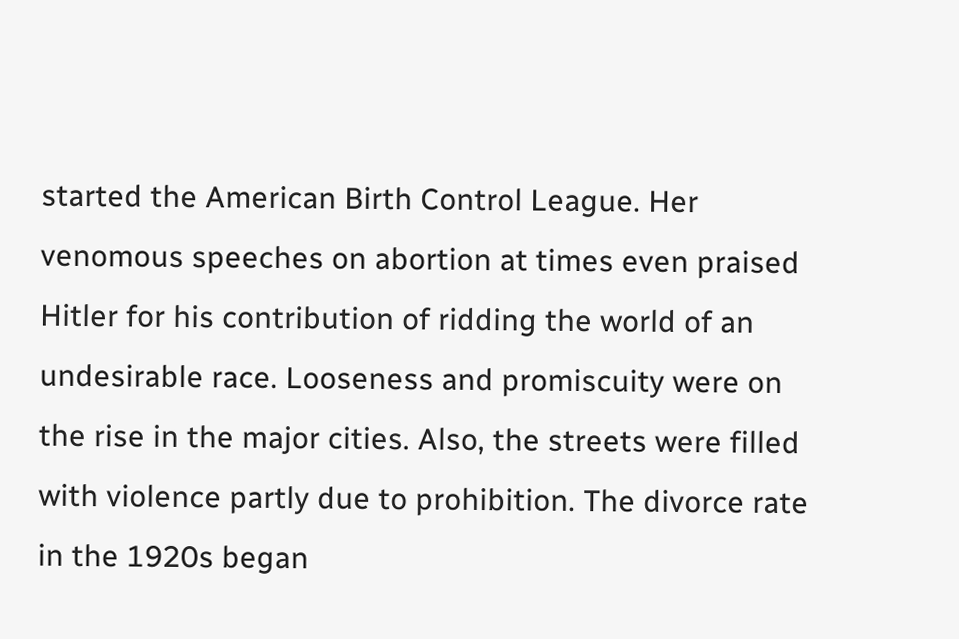started the American Birth Control League. Her venomous speeches on abortion at times even praised Hitler for his contribution of ridding the world of an undesirable race. Looseness and promiscuity were on the rise in the major cities. Also, the streets were filled with violence partly due to prohibition. The divorce rate in the 1920s began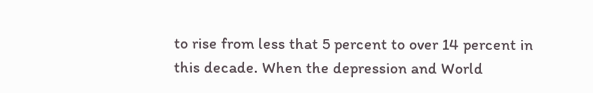to rise from less that 5 percent to over 14 percent in this decade. When the depression and World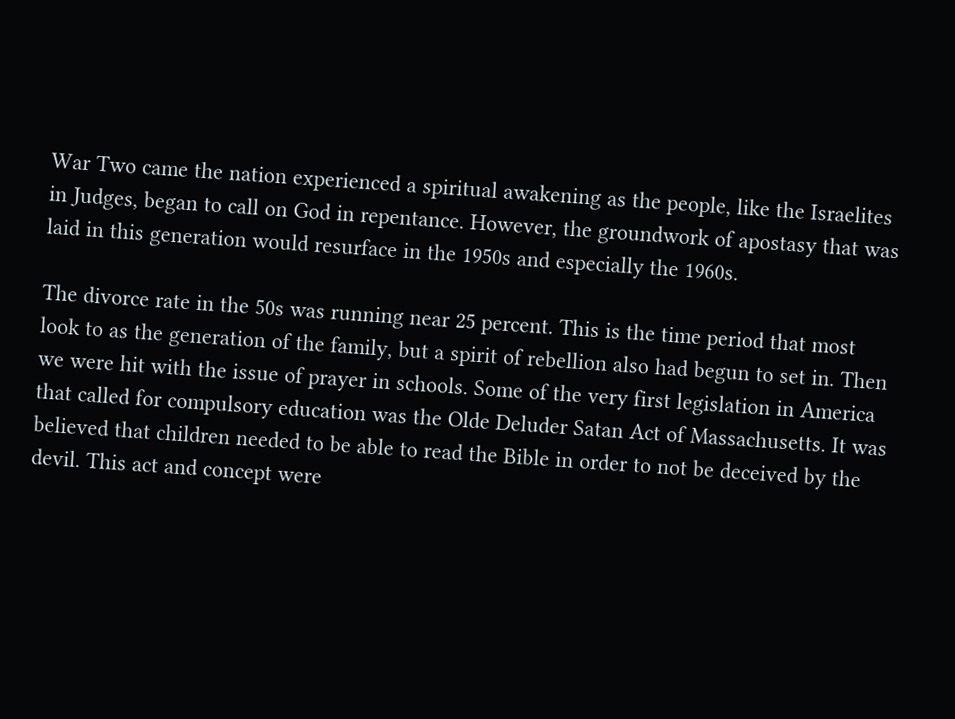War Two came the nation experienced a spiritual awakening as the people, like the Israelites in Judges, began to call on God in repentance. However, the groundwork of apostasy that was laid in this generation would resurface in the 1950s and especially the 1960s.

The divorce rate in the 50s was running near 25 percent. This is the time period that most look to as the generation of the family, but a spirit of rebellion also had begun to set in. Then we were hit with the issue of prayer in schools. Some of the very first legislation in America that called for compulsory education was the Olde Deluder Satan Act of Massachusetts. It was believed that children needed to be able to read the Bible in order to not be deceived by the devil. This act and concept were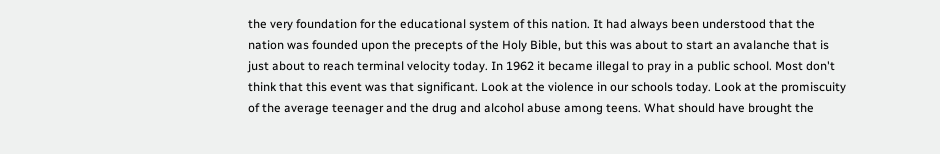the very foundation for the educational system of this nation. It had always been understood that the nation was founded upon the precepts of the Holy Bible, but this was about to start an avalanche that is just about to reach terminal velocity today. In 1962 it became illegal to pray in a public school. Most don't think that this event was that significant. Look at the violence in our schools today. Look at the promiscuity of the average teenager and the drug and alcohol abuse among teens. What should have brought the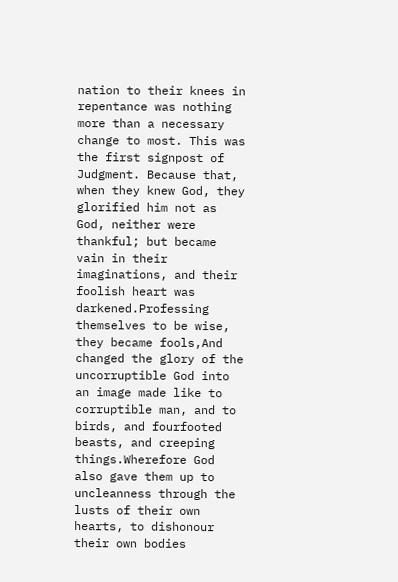nation to their knees in repentance was nothing more than a necessary change to most. This was the first signpost of Judgment. Because that, when they knew God, they glorified him not as God, neither were thankful; but became vain in their imaginations, and their foolish heart was darkened.Professing themselves to be wise, they became fools,And changed the glory of the uncorruptible God into an image made like to corruptible man, and to birds, and fourfooted beasts, and creeping things.Wherefore God also gave them up to uncleanness through the lusts of their own hearts, to dishonour their own bodies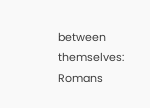between themselves: Romans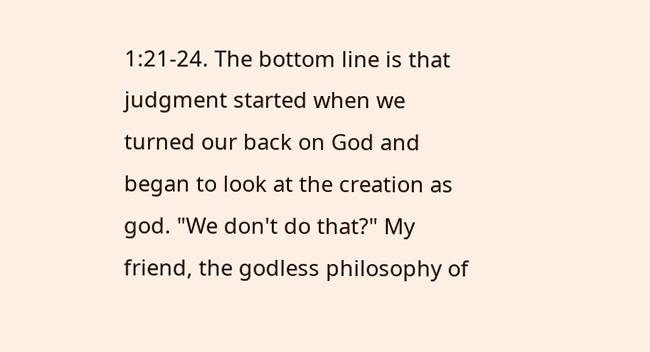1:21-24. The bottom line is that judgment started when we turned our back on God and began to look at the creation as god. "We don't do that?" My friend, the godless philosophy of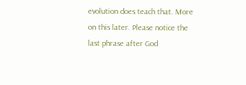evolution does teach that. More on this later. Please notice the last phrase after God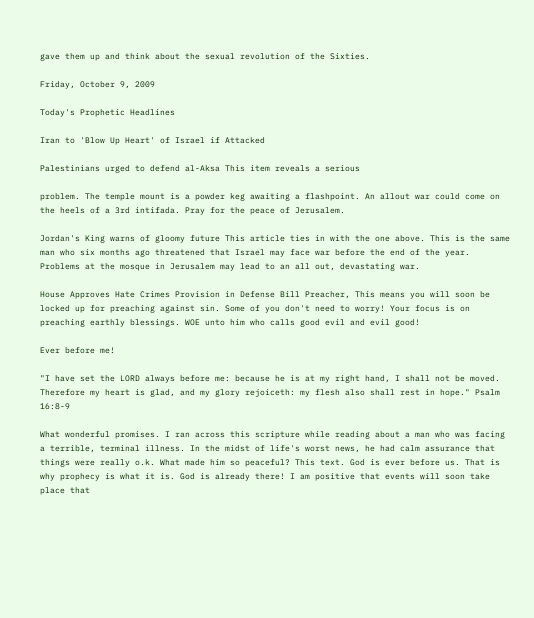gave them up and think about the sexual revolution of the Sixties.

Friday, October 9, 2009

Today's Prophetic Headlines

Iran to 'Blow Up Heart' of Israel if Attacked

Palestinians urged to defend al-Aksa This item reveals a serious

problem. The temple mount is a powder keg awaiting a flashpoint. An allout war could come on the heels of a 3rd intifada. Pray for the peace of Jerusalem.

Jordan's King warns of gloomy future This article ties in with the one above. This is the same man who six months ago threatened that Israel may face war before the end of the year. Problems at the mosque in Jerusalem may lead to an all out, devastating war.

House Approves Hate Crimes Provision in Defense Bill Preacher, This means you will soon be locked up for preaching against sin. Some of you don't need to worry! Your focus is on preaching earthly blessings. WOE unto him who calls good evil and evil good!

Ever before me!

"I have set the LORD always before me: because he is at my right hand, I shall not be moved. Therefore my heart is glad, and my glory rejoiceth: my flesh also shall rest in hope." Psalm 16:8-9

What wonderful promises. I ran across this scripture while reading about a man who was facing a terrible, terminal illness. In the midst of life's worst news, he had calm assurance that things were really o.k. What made him so peaceful? This text. God is ever before us. That is why prophecy is what it is. God is already there! I am positive that events will soon take place that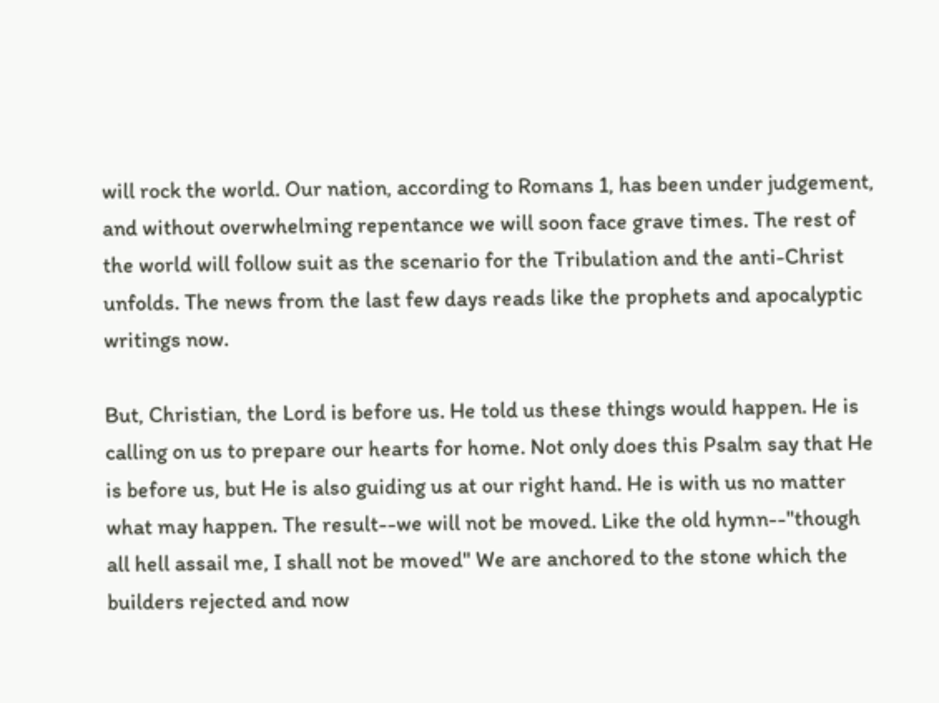will rock the world. Our nation, according to Romans 1, has been under judgement, and without overwhelming repentance we will soon face grave times. The rest of the world will follow suit as the scenario for the Tribulation and the anti-Christ unfolds. The news from the last few days reads like the prophets and apocalyptic writings now.

But, Christian, the Lord is before us. He told us these things would happen. He is calling on us to prepare our hearts for home. Not only does this Psalm say that He is before us, but He is also guiding us at our right hand. He is with us no matter what may happen. The result--we will not be moved. Like the old hymn--"though all hell assail me, I shall not be moved" We are anchored to the stone which the builders rejected and now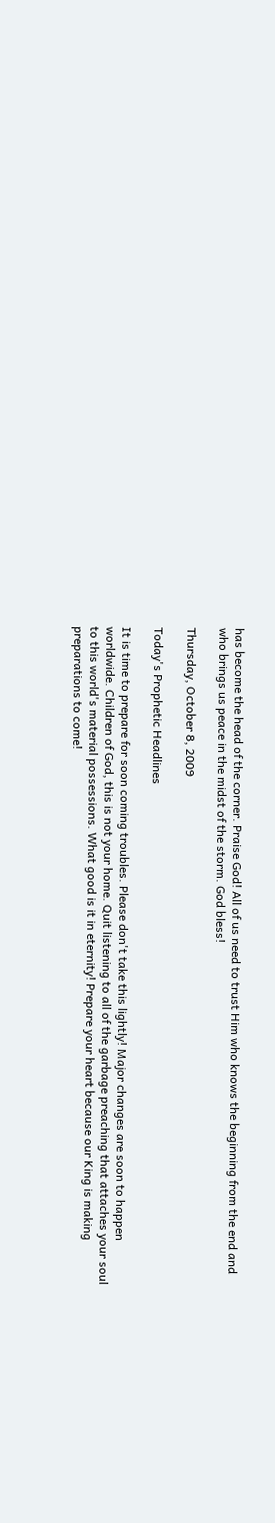has become the head of the corner. Praise God! All of us need to trust Him who knows the beginning from the end and who brings us peace in the midst of the storm. God bless!

Thursday, October 8, 2009

Today's Prophetic Headlines

It is time to prepare for soon coming troubles. Please don't take this lightly! Major changes are soon to happen worldwide. Children of God, this is not your home. Quit listening to all of the garbage preaching that attaches your soul to this world's material possessions. What good is it in eternity! Prepare your heart because our King is making preparations to come!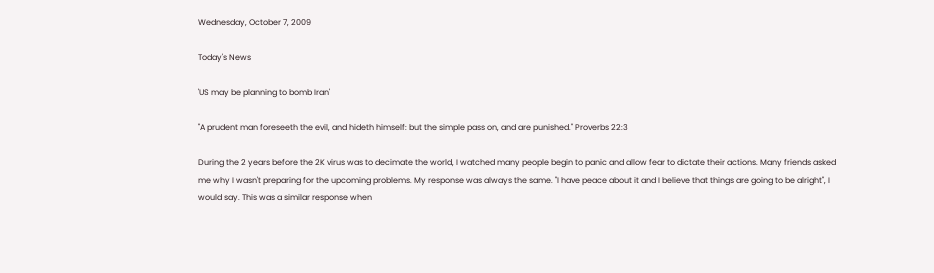Wednesday, October 7, 2009

Today's News

'US may be planning to bomb Iran'

"A prudent man foreseeth the evil, and hideth himself: but the simple pass on, and are punished." Proverbs 22:3

During the 2 years before the 2K virus was to decimate the world, I watched many people begin to panic and allow fear to dictate their actions. Many friends asked me why I wasn't preparing for the upcoming problems. My response was always the same. "I have peace about it and I believe that things are going to be alright", I would say. This was a similar response when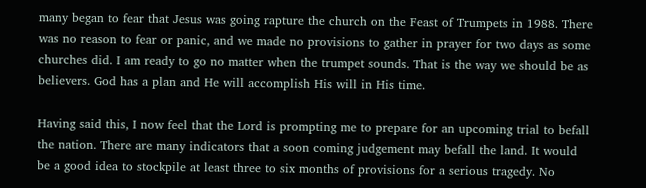many began to fear that Jesus was going rapture the church on the Feast of Trumpets in 1988. There was no reason to fear or panic, and we made no provisions to gather in prayer for two days as some churches did. I am ready to go no matter when the trumpet sounds. That is the way we should be as believers. God has a plan and He will accomplish His will in His time.

Having said this, I now feel that the Lord is prompting me to prepare for an upcoming trial to befall the nation. There are many indicators that a soon coming judgement may befall the land. It would be a good idea to stockpile at least three to six months of provisions for a serious tragedy. No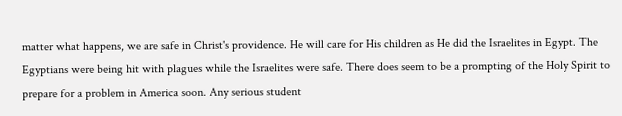matter what happens, we are safe in Christ's providence. He will care for His children as He did the Israelites in Egypt. The Egyptians were being hit with plagues while the Israelites were safe. There does seem to be a prompting of the Holy Spirit to prepare for a problem in America soon. Any serious student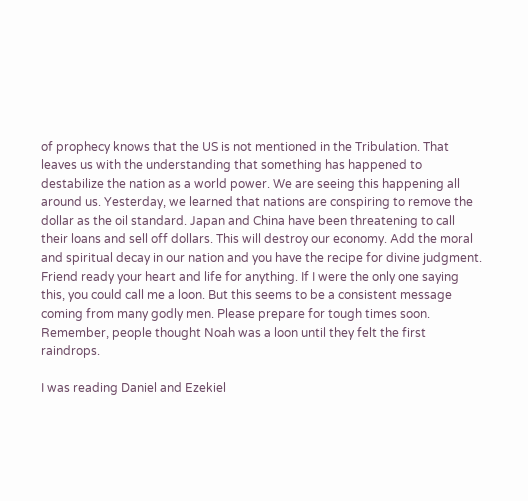of prophecy knows that the US is not mentioned in the Tribulation. That leaves us with the understanding that something has happened to destabilize the nation as a world power. We are seeing this happening all around us. Yesterday, we learned that nations are conspiring to remove the dollar as the oil standard. Japan and China have been threatening to call their loans and sell off dollars. This will destroy our economy. Add the moral and spiritual decay in our nation and you have the recipe for divine judgment. Friend ready your heart and life for anything. If I were the only one saying this, you could call me a loon. But this seems to be a consistent message coming from many godly men. Please prepare for tough times soon. Remember, people thought Noah was a loon until they felt the first raindrops.

I was reading Daniel and Ezekiel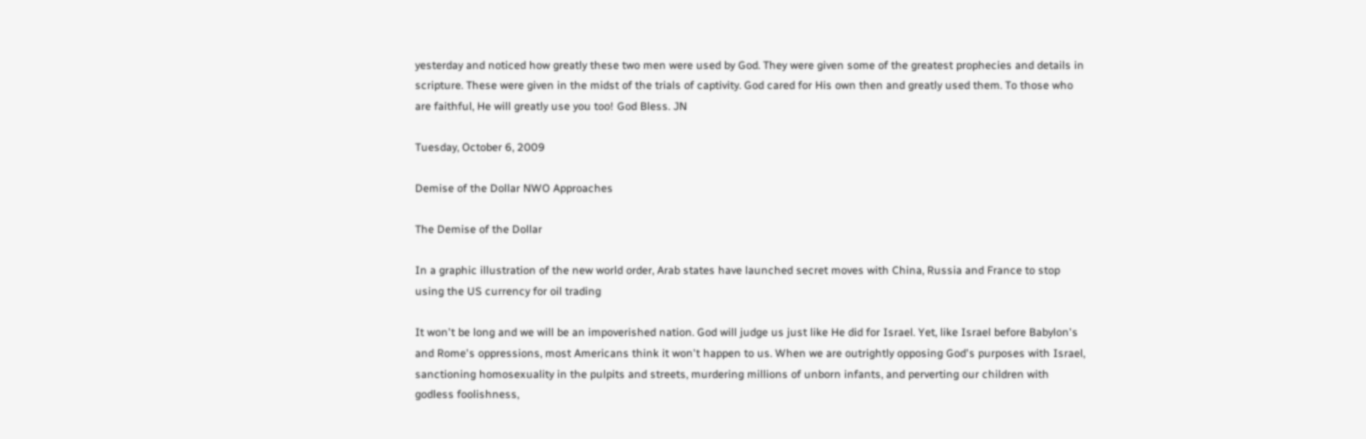yesterday and noticed how greatly these two men were used by God. They were given some of the greatest prophecies and details in scripture. These were given in the midst of the trials of captivity. God cared for His own then and greatly used them. To those who are faithful, He will greatly use you too! God Bless. JN

Tuesday, October 6, 2009

Demise of the Dollar NWO Approaches

The Demise of the Dollar

In a graphic illustration of the new world order, Arab states have launched secret moves with China, Russia and France to stop using the US currency for oil trading

It won't be long and we will be an impoverished nation. God will judge us just like He did for Israel. Yet, like Israel before Babylon's and Rome's oppressions, most Americans think it won't happen to us. When we are outrightly opposing God's purposes with Israel, sanctioning homosexuality in the pulpits and streets, murdering millions of unborn infants, and perverting our children with godless foolishness,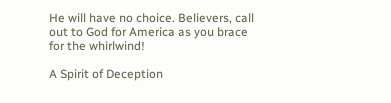He will have no choice. Believers, call out to God for America as you brace for the whirlwind!

A Spirit of Deception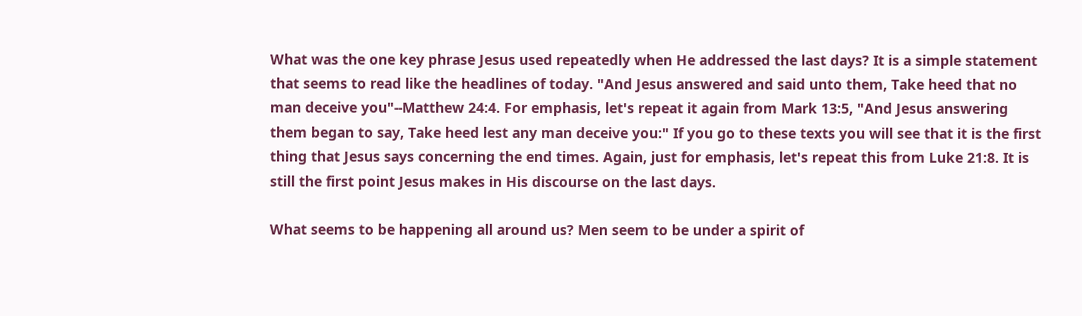What was the one key phrase Jesus used repeatedly when He addressed the last days? It is a simple statement that seems to read like the headlines of today. "And Jesus answered and said unto them, Take heed that no man deceive you"--Matthew 24:4. For emphasis, let's repeat it again from Mark 13:5, "And Jesus answering them began to say, Take heed lest any man deceive you:" If you go to these texts you will see that it is the first thing that Jesus says concerning the end times. Again, just for emphasis, let's repeat this from Luke 21:8. It is still the first point Jesus makes in His discourse on the last days.

What seems to be happening all around us? Men seem to be under a spirit of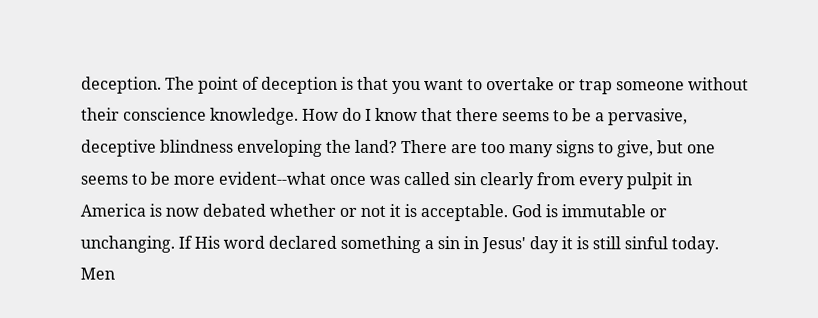deception. The point of deception is that you want to overtake or trap someone without their conscience knowledge. How do I know that there seems to be a pervasive, deceptive blindness enveloping the land? There are too many signs to give, but one seems to be more evident--what once was called sin clearly from every pulpit in America is now debated whether or not it is acceptable. God is immutable or unchanging. If His word declared something a sin in Jesus' day it is still sinful today. Men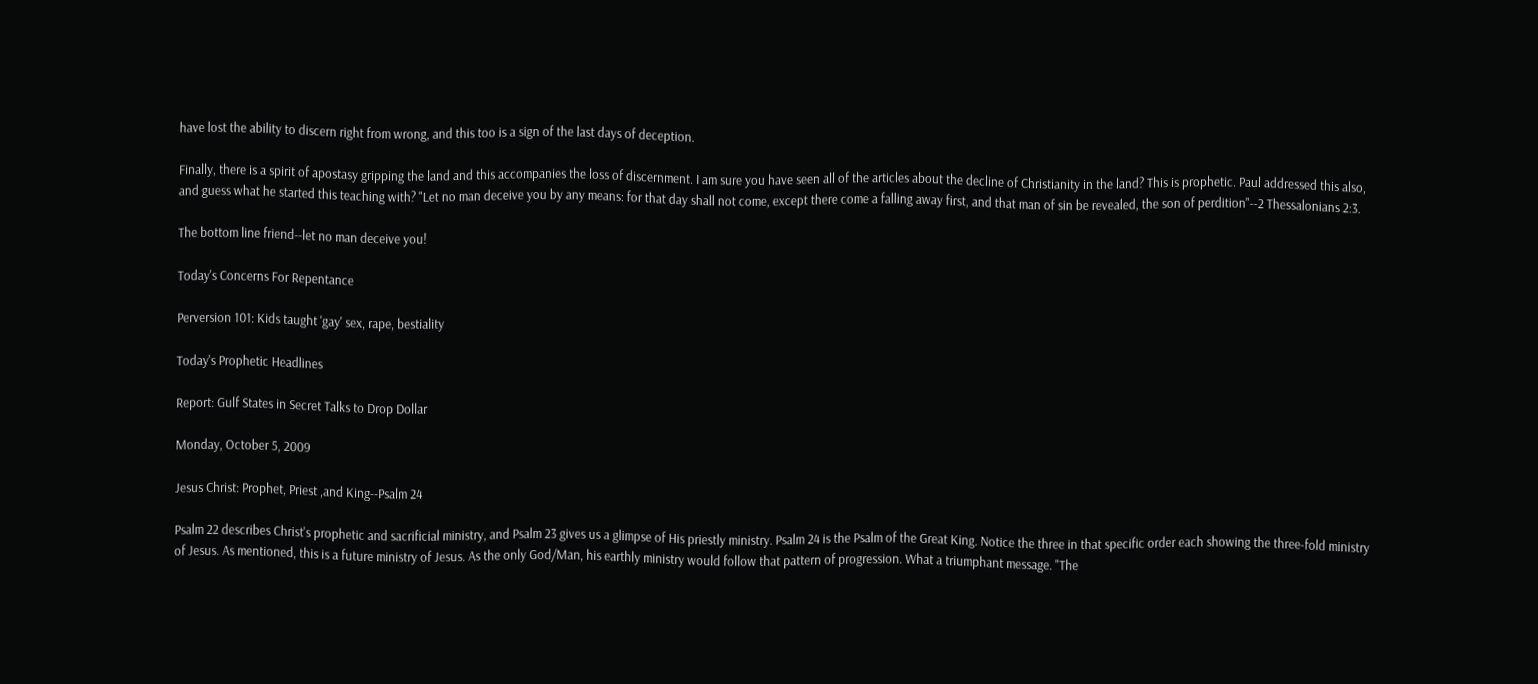have lost the ability to discern right from wrong, and this too is a sign of the last days of deception.

Finally, there is a spirit of apostasy gripping the land and this accompanies the loss of discernment. I am sure you have seen all of the articles about the decline of Christianity in the land? This is prophetic. Paul addressed this also, and guess what he started this teaching with? "Let no man deceive you by any means: for that day shall not come, except there come a falling away first, and that man of sin be revealed, the son of perdition"--2 Thessalonians 2:3.

The bottom line friend--let no man deceive you!

Today's Concerns For Repentance

Perversion 101: Kids taught 'gay' sex, rape, bestiality

Today's Prophetic Headlines

Report: Gulf States in Secret Talks to Drop Dollar

Monday, October 5, 2009

Jesus Christ: Prophet, Priest ,and King--Psalm 24

Psalm 22 describes Christ's prophetic and sacrificial ministry, and Psalm 23 gives us a glimpse of His priestly ministry. Psalm 24 is the Psalm of the Great King. Notice the three in that specific order each showing the three-fold ministry of Jesus. As mentioned, this is a future ministry of Jesus. As the only God/Man, his earthly ministry would follow that pattern of progression. What a triumphant message. "The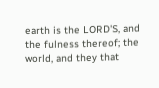earth is the LORD'S, and the fulness thereof; the world, and they that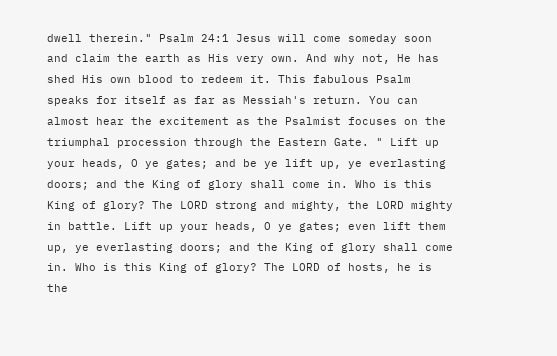dwell therein." Psalm 24:1 Jesus will come someday soon and claim the earth as His very own. And why not, He has shed His own blood to redeem it. This fabulous Psalm speaks for itself as far as Messiah's return. You can almost hear the excitement as the Psalmist focuses on the triumphal procession through the Eastern Gate. " Lift up your heads, O ye gates; and be ye lift up, ye everlasting doors; and the King of glory shall come in. Who is this King of glory? The LORD strong and mighty, the LORD mighty in battle. Lift up your heads, O ye gates; even lift them up, ye everlasting doors; and the King of glory shall come in. Who is this King of glory? The LORD of hosts, he is the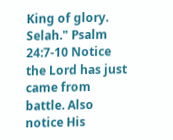King of glory. Selah." Psalm 24:7-10 Notice the Lord has just came from battle. Also notice His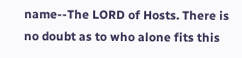name--The LORD of Hosts. There is no doubt as to who alone fits this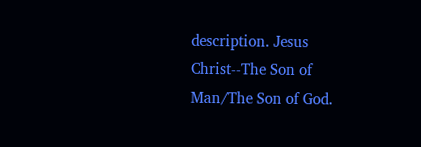description. Jesus Christ--The Son of Man/The Son of God.